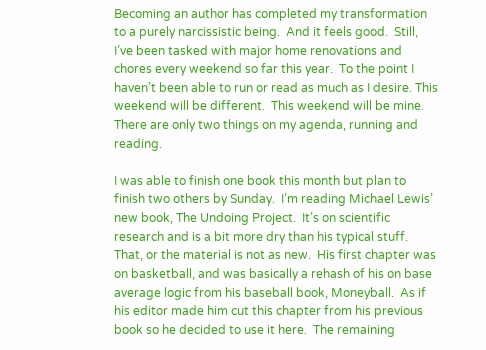Becoming an author has completed my transformation to a purely narcissistic being.  And it feels good.  Still, I’ve been tasked with major home renovations and chores every weekend so far this year.  To the point I haven’t been able to run or read as much as I desire. This weekend will be different.  This weekend will be mine.  There are only two things on my agenda, running and reading.

I was able to finish one book this month but plan to finish two others by Sunday.  I’m reading Michael Lewis’ new book, The Undoing Project.  It’s on scientific research and is a bit more dry than his typical stuff.  That, or the material is not as new.  His first chapter was on basketball, and was basically a rehash of his on base average logic from his baseball book, Moneyball.  As if his editor made him cut this chapter from his previous book so he decided to use it here.  The remaining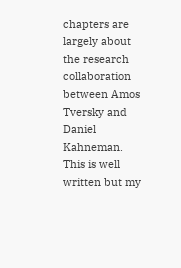chapters are largely about the research collaboration between Amos Tversky and Daniel Kahneman.  This is well written but my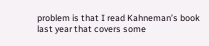problem is that I read Kahneman’s book last year that covers some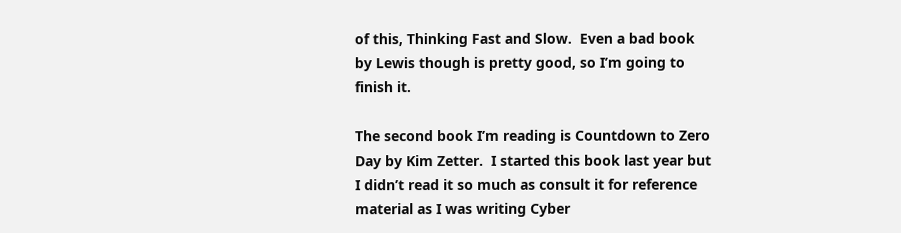of this, Thinking Fast and Slow.  Even a bad book by Lewis though is pretty good, so I’m going to finish it.

The second book I’m reading is Countdown to Zero Day by Kim Zetter.  I started this book last year but I didn’t read it so much as consult it for reference material as I was writing Cyber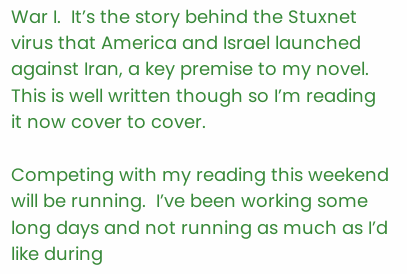War I.  It’s the story behind the Stuxnet virus that America and Israel launched against Iran, a key premise to my novel.  This is well written though so I’m reading it now cover to cover.

Competing with my reading this weekend will be running.  I’ve been working some long days and not running as much as I’d like during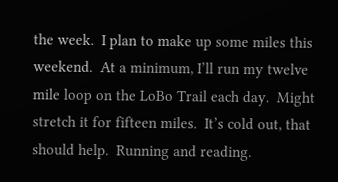the week.  I plan to make up some miles this weekend.  At a minimum, I’ll run my twelve mile loop on the LoBo Trail each day.  Might stretch it for fifteen miles.  It’s cold out, that should help.  Running and reading.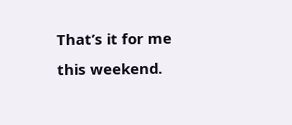That’s it for me this weekend.